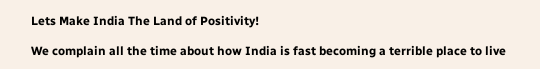Lets Make India The Land of Positivity!

We complain all the time about how India is fast becoming a terrible place to live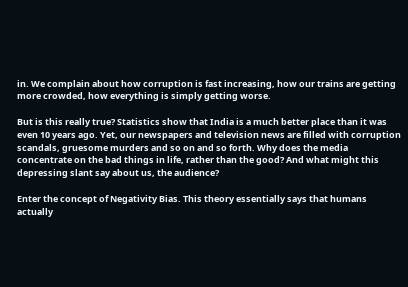in. We complain about how corruption is fast increasing, how our trains are getting more crowded, how everything is simply getting worse.

But is this really true? Statistics show that India is a much better place than it was even 10 years ago. Yet, our newspapers and television news are filled with corruption scandals, gruesome murders and so on and so forth. Why does the media concentrate on the bad things in life, rather than the good? And what might this depressing slant say about us, the audience?

Enter the concept of Negativity Bias. This theory essentially says that humans actually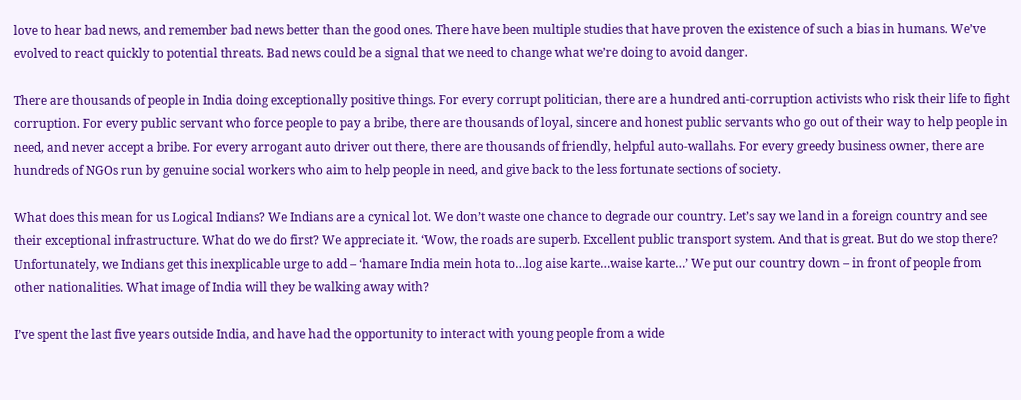love to hear bad news, and remember bad news better than the good ones. There have been multiple studies that have proven the existence of such a bias in humans. We’ve evolved to react quickly to potential threats. Bad news could be a signal that we need to change what we’re doing to avoid danger.

There are thousands of people in India doing exceptionally positive things. For every corrupt politician, there are a hundred anti-corruption activists who risk their life to fight corruption. For every public servant who force people to pay a bribe, there are thousands of loyal, sincere and honest public servants who go out of their way to help people in need, and never accept a bribe. For every arrogant auto driver out there, there are thousands of friendly, helpful auto-wallahs. For every greedy business owner, there are hundreds of NGOs run by genuine social workers who aim to help people in need, and give back to the less fortunate sections of society.

What does this mean for us Logical Indians? We Indians are a cynical lot. We don’t waste one chance to degrade our country. Let’s say we land in a foreign country and see their exceptional infrastructure. What do we do first? We appreciate it. ‘Wow, the roads are superb. Excellent public transport system. And that is great. But do we stop there? Unfortunately, we Indians get this inexplicable urge to add – ‘hamare India mein hota to…log aise karte…waise karte…’ We put our country down – in front of people from other nationalities. What image of India will they be walking away with?

I’ve spent the last five years outside India, and have had the opportunity to interact with young people from a wide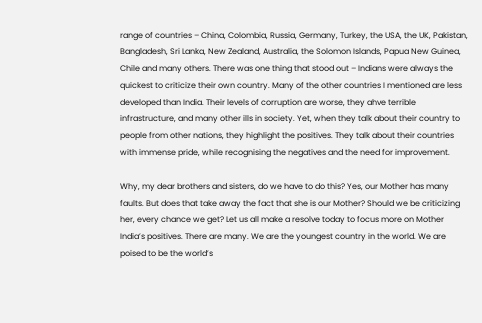range of countries – China, Colombia, Russia, Germany, Turkey, the USA, the UK, Pakistan, Bangladesh, Sri Lanka, New Zealand, Australia, the Solomon Islands, Papua New Guinea, Chile and many others. There was one thing that stood out – Indians were always the quickest to criticize their own country. Many of the other countries I mentioned are less developed than India. Their levels of corruption are worse, they ahve terrible infrastructure, and many other ills in society. Yet, when they talk about their country to people from other nations, they highlight the positives. They talk about their countries with immense pride, while recognising the negatives and the need for improvement.

Why, my dear brothers and sisters, do we have to do this? Yes, our Mother has many faults. But does that take away the fact that she is our Mother? Should we be criticizing her, every chance we get? Let us all make a resolve today to focus more on Mother India’s positives. There are many. We are the youngest country in the world. We are poised to be the world’s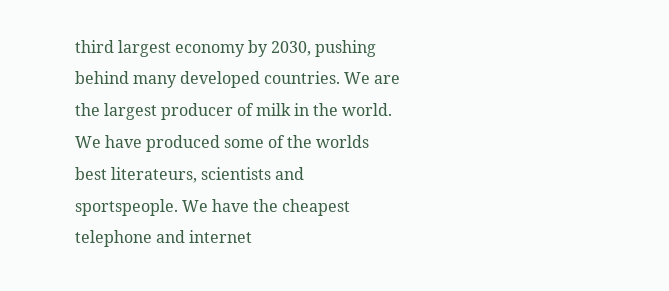third largest economy by 2030, pushing behind many developed countries. We are the largest producer of milk in the world. We have produced some of the worlds best literateurs, scientists and sportspeople. We have the cheapest telephone and internet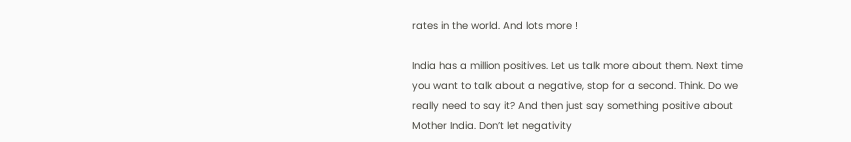rates in the world. And lots more !

India has a million positives. Let us talk more about them. Next time you want to talk about a negative, stop for a second. Think. Do we really need to say it? And then just say something positive about Mother India. Don’t let negativity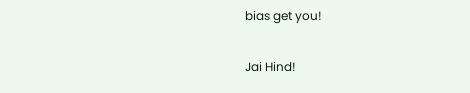bias get you!

Jai Hind!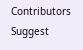Contributors Suggest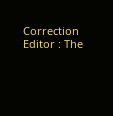Correction
Editor : The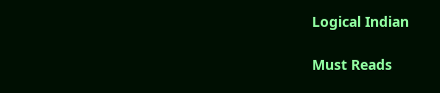Logical Indian

Must Reads